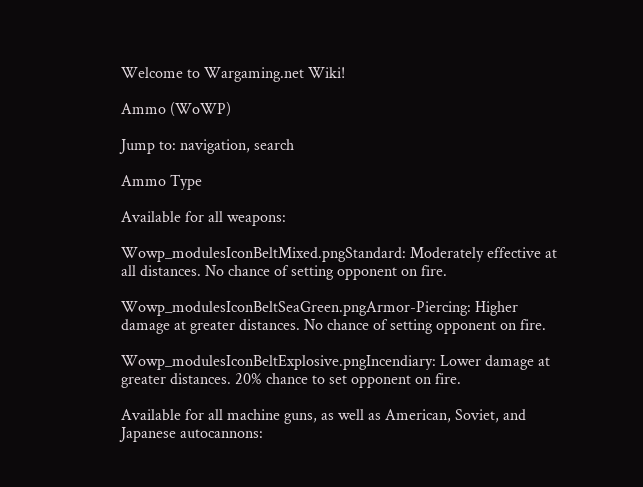Welcome to Wargaming.net Wiki!

Ammo (WoWP)

Jump to: navigation, search

Ammo Type

Available for all weapons:

Wowp_modulesIconBeltMixed.pngStandard: Moderately effective at all distances. No chance of setting opponent on fire.

Wowp_modulesIconBeltSeaGreen.pngArmor-Piercing: Higher damage at greater distances. No chance of setting opponent on fire.

Wowp_modulesIconBeltExplosive.pngIncendiary: Lower damage at greater distances. 20% chance to set opponent on fire.

Available for all machine guns, as well as American, Soviet, and Japanese autocannons: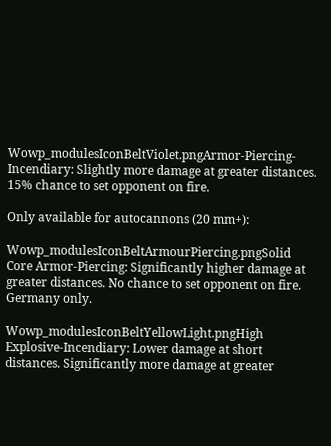Wowp_modulesIconBeltViolet.pngArmor-Piercing-Incendiary: Slightly more damage at greater distances. 15% chance to set opponent on fire.

Only available for autocannons (20 mm+):

Wowp_modulesIconBeltArmourPiercing.pngSolid Core Armor-Piercing: Significantly higher damage at greater distances. No chance to set opponent on fire. Germany only.

Wowp_modulesIconBeltYellowLight.pngHigh Explosive-Incendiary: Lower damage at short distances. Significantly more damage at greater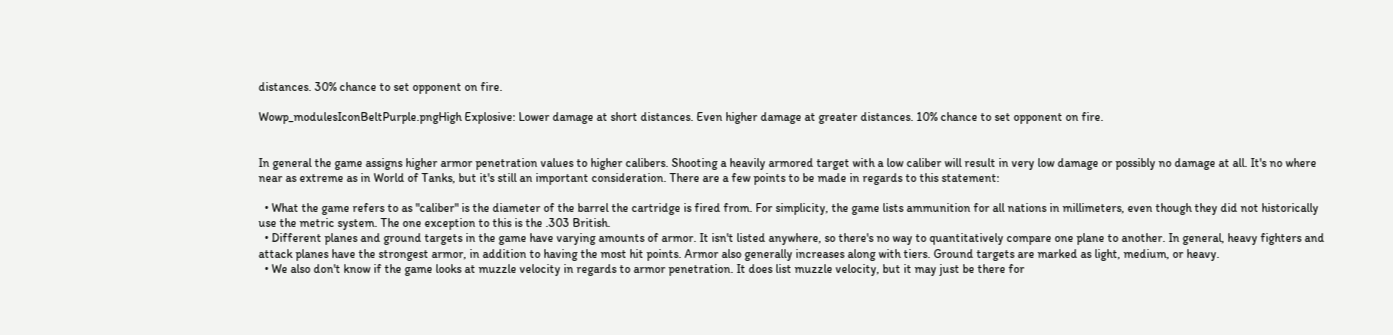distances. 30% chance to set opponent on fire.

Wowp_modulesIconBeltPurple.pngHigh Explosive: Lower damage at short distances. Even higher damage at greater distances. 10% chance to set opponent on fire.


In general the game assigns higher armor penetration values to higher calibers. Shooting a heavily armored target with a low caliber will result in very low damage or possibly no damage at all. It's no where near as extreme as in World of Tanks, but it's still an important consideration. There are a few points to be made in regards to this statement:

  • What the game refers to as "caliber" is the diameter of the barrel the cartridge is fired from. For simplicity, the game lists ammunition for all nations in millimeters, even though they did not historically use the metric system. The one exception to this is the .303 British.
  • Different planes and ground targets in the game have varying amounts of armor. It isn't listed anywhere, so there's no way to quantitatively compare one plane to another. In general, heavy fighters and attack planes have the strongest armor, in addition to having the most hit points. Armor also generally increases along with tiers. Ground targets are marked as light, medium, or heavy.
  • We also don't know if the game looks at muzzle velocity in regards to armor penetration. It does list muzzle velocity, but it may just be there for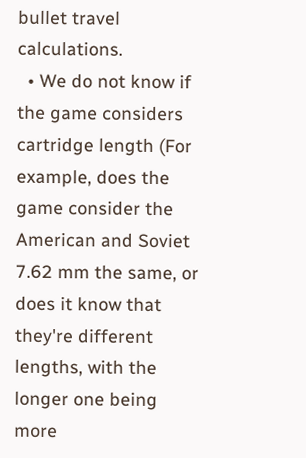bullet travel calculations.
  • We do not know if the game considers cartridge length (For example, does the game consider the American and Soviet 7.62 mm the same, or does it know that they're different lengths, with the longer one being more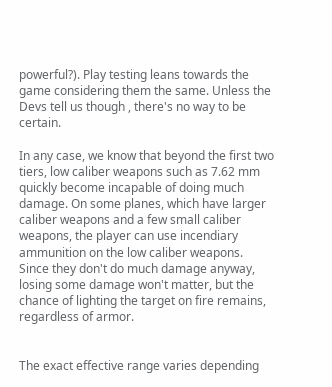powerful?). Play testing leans towards the game considering them the same. Unless the Devs tell us though , there's no way to be certain.

In any case, we know that beyond the first two tiers, low caliber weapons such as 7.62 mm quickly become incapable of doing much damage. On some planes, which have larger caliber weapons and a few small caliber weapons, the player can use incendiary ammunition on the low caliber weapons. Since they don't do much damage anyway, losing some damage won't matter, but the chance of lighting the target on fire remains, regardless of armor.


The exact effective range varies depending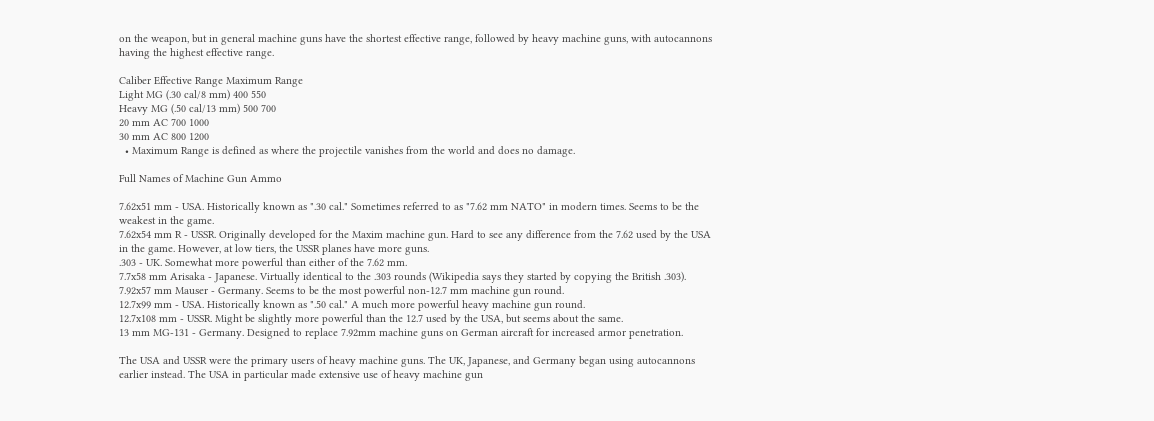on the weapon, but in general machine guns have the shortest effective range, followed by heavy machine guns, with autocannons having the highest effective range.

Caliber Effective Range Maximum Range
Light MG (.30 cal/8 mm) 400 550
Heavy MG (.50 cal/13 mm) 500 700
20 mm AC 700 1000
30 mm AC 800 1200
  • Maximum Range is defined as where the projectile vanishes from the world and does no damage.

Full Names of Machine Gun Ammo

7.62x51 mm - USA. Historically known as ".30 cal." Sometimes referred to as "7.62 mm NATO" in modern times. Seems to be the weakest in the game.
7.62x54 mm R - USSR. Originally developed for the Maxim machine gun. Hard to see any difference from the 7.62 used by the USA in the game. However, at low tiers, the USSR planes have more guns.
.303 - UK. Somewhat more powerful than either of the 7.62 mm.
7.7x58 mm Arisaka - Japanese. Virtually identical to the .303 rounds (Wikipedia says they started by copying the British .303).
7.92x57 mm Mauser - Germany. Seems to be the most powerful non-12.7 mm machine gun round.
12.7x99 mm - USA. Historically known as ".50 cal." A much more powerful heavy machine gun round.
12.7x108 mm - USSR. Might be slightly more powerful than the 12.7 used by the USA, but seems about the same.
13 mm MG-131 - Germany. Designed to replace 7.92mm machine guns on German aircraft for increased armor penetration.

The USA and USSR were the primary users of heavy machine guns. The UK, Japanese, and Germany began using autocannons earlier instead. The USA in particular made extensive use of heavy machine gun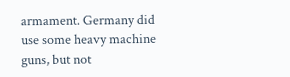armament. Germany did use some heavy machine guns, but not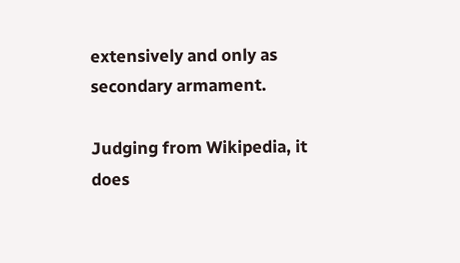extensively and only as secondary armament.

Judging from Wikipedia, it does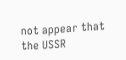not appear that the USSR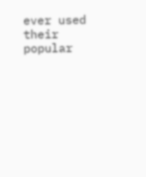ever used their popular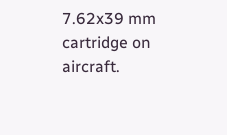7.62x39 mm cartridge on aircraft.